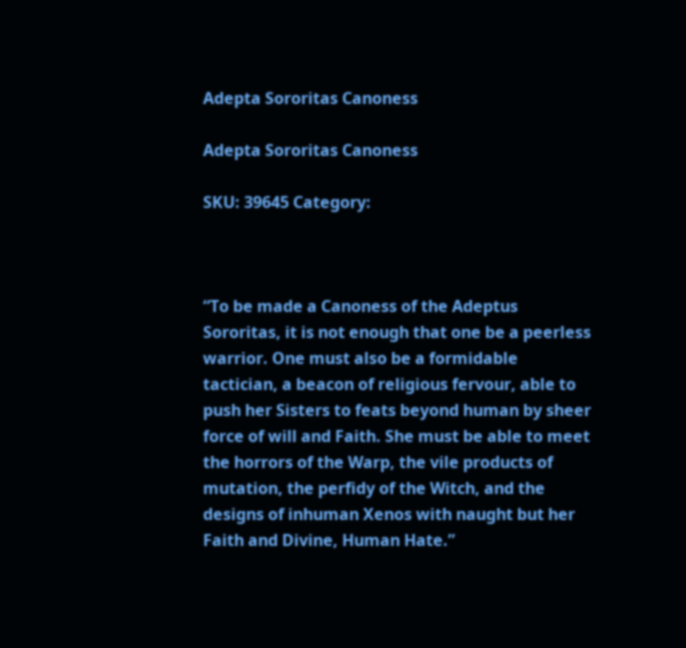Adepta Sororitas Canoness

Adepta Sororitas Canoness

SKU: 39645 Category:



“To be made a Canoness of the Adeptus Sororitas, it is not enough that one be a peerless warrior. One must also be a formidable tactician, a beacon of religious fervour, able to push her Sisters to feats beyond human by sheer force of will and Faith. She must be able to meet the horrors of the Warp, the vile products of mutation, the perfidy of the Witch, and the designs of inhuman Xenos with naught but her Faith and Divine, Human Hate.”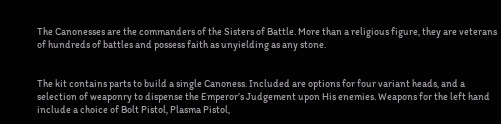The Canonesses are the commanders of the Sisters of Battle. More than a religious figure, they are veterans of hundreds of battles and possess faith as unyielding as any stone.


The kit contains parts to build a single Canoness. Included are options for four variant heads, and a selection of weaponry to dispense the Emperor’s Judgement upon His enemies. Weapons for the left hand include a choice of Bolt Pistol, Plasma Pistol,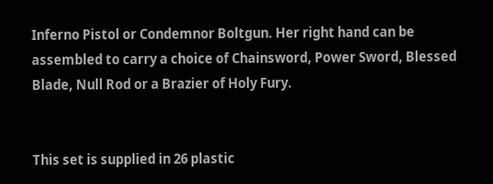Inferno Pistol or Condemnor Boltgun. Her right hand can be assembled to carry a choice of Chainsword, Power Sword, Blessed Blade, Null Rod or a Brazier of Holy Fury.


This set is supplied in 26 plastic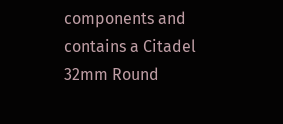components and contains a Citadel 32mm Round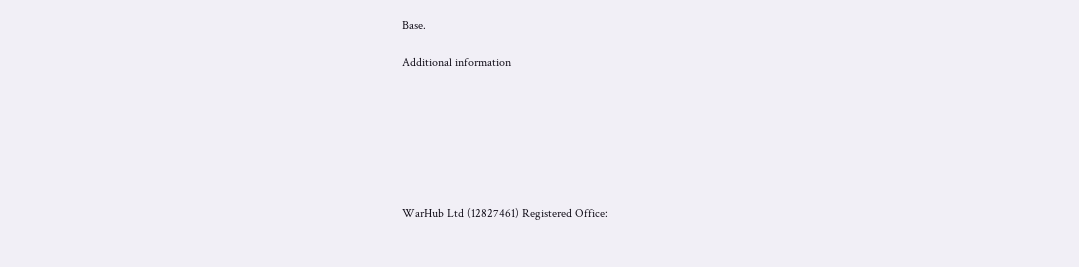Base.

Additional information







WarHub Ltd (12827461) Registered Office: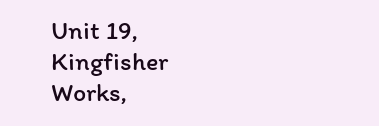Unit 19, Kingfisher Works,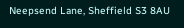Neepsend Lane, Sheffield S3 8AU